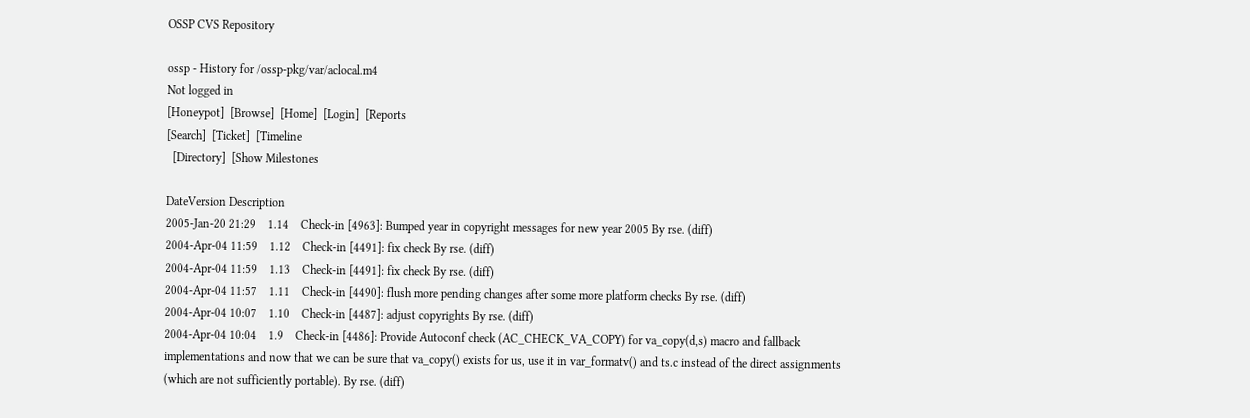OSSP CVS Repository

ossp - History for /ossp-pkg/var/aclocal.m4
Not logged in
[Honeypot]  [Browse]  [Home]  [Login]  [Reports
[Search]  [Ticket]  [Timeline
  [Directory]  [Show Milestones

DateVersion Description
2005-Jan-20 21:29    1.14    Check-in [4963]: Bumped year in copyright messages for new year 2005 By rse. (diff)
2004-Apr-04 11:59    1.12    Check-in [4491]: fix check By rse. (diff)
2004-Apr-04 11:59    1.13    Check-in [4491]: fix check By rse. (diff)
2004-Apr-04 11:57    1.11    Check-in [4490]: flush more pending changes after some more platform checks By rse. (diff)
2004-Apr-04 10:07    1.10    Check-in [4487]: adjust copyrights By rse. (diff)
2004-Apr-04 10:04    1.9    Check-in [4486]: Provide Autoconf check (AC_CHECK_VA_COPY) for va_copy(d,s) macro and fallback implementations and now that we can be sure that va_copy() exists for us, use it in var_formatv() and ts.c instead of the direct assignments (which are not sufficiently portable). By rse. (diff)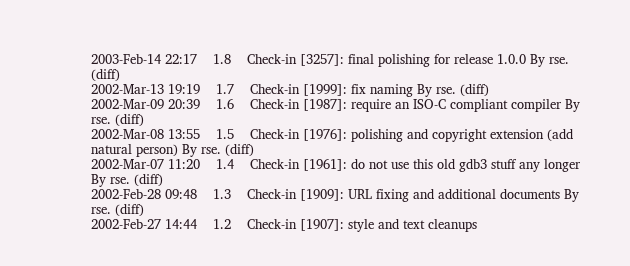2003-Feb-14 22:17    1.8    Check-in [3257]: final polishing for release 1.0.0 By rse. (diff)
2002-Mar-13 19:19    1.7    Check-in [1999]: fix naming By rse. (diff)
2002-Mar-09 20:39    1.6    Check-in [1987]: require an ISO-C compliant compiler By rse. (diff)
2002-Mar-08 13:55    1.5    Check-in [1976]: polishing and copyright extension (add natural person) By rse. (diff)
2002-Mar-07 11:20    1.4    Check-in [1961]: do not use this old gdb3 stuff any longer By rse. (diff)
2002-Feb-28 09:48    1.3    Check-in [1909]: URL fixing and additional documents By rse. (diff)
2002-Feb-27 14:44    1.2    Check-in [1907]: style and text cleanups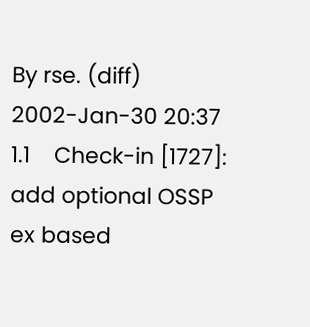By rse. (diff)
2002-Jan-30 20:37    1.1    Check-in [1727]: add optional OSSP ex based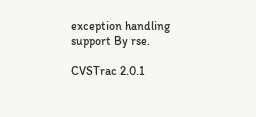exception handling support By rse.

CVSTrac 2.0.1